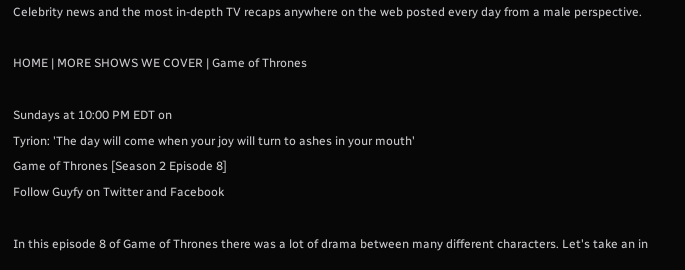Celebrity news and the most in-depth TV recaps anywhere on the web posted every day from a male perspective.

HOME | MORE SHOWS WE COVER | Game of Thrones

Sundays at 10:00 PM EDT on
Tyrion: 'The day will come when your joy will turn to ashes in your mouth'
Game of Thrones [Season 2 Episode 8]
Follow Guyfy on Twitter and Facebook

In this episode 8 of Game of Thrones there was a lot of drama between many different characters. Let's take an in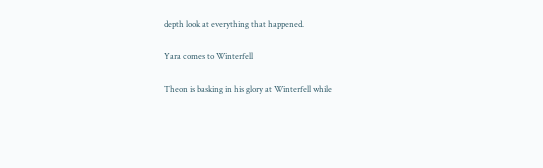depth look at everything that happened.

Yara comes to Winterfell

Theon is basking in his glory at Winterfell while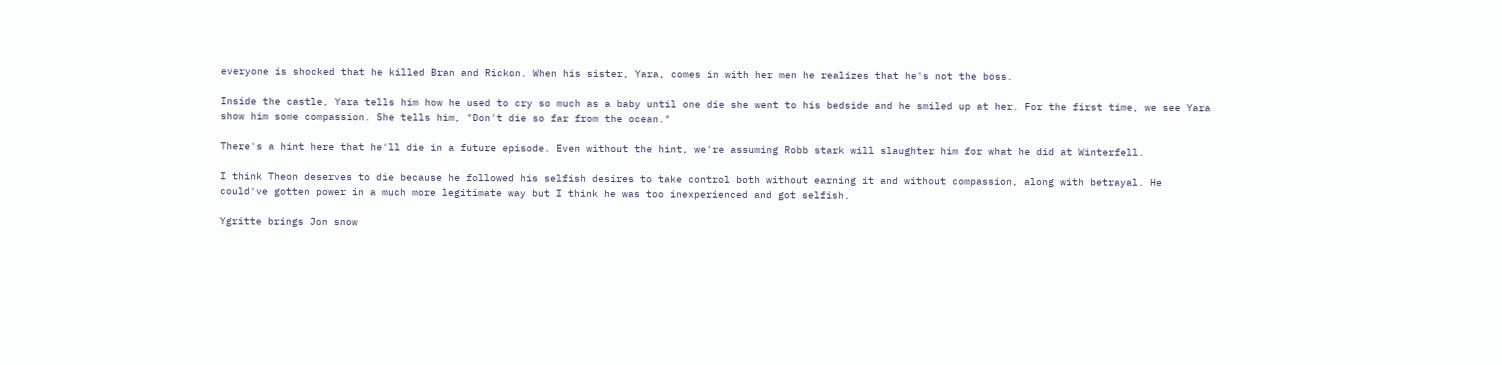everyone is shocked that he killed Bran and Rickon. When his sister, Yara, comes in with her men he realizes that he's not the boss.

Inside the castle, Yara tells him how he used to cry so much as a baby until one die she went to his bedside and he smiled up at her. For the first time, we see Yara show him some compassion. She tells him, "Don't die so far from the ocean."

There's a hint here that he'll die in a future episode. Even without the hint, we're assuming Robb stark will slaughter him for what he did at Winterfell.

I think Theon deserves to die because he followed his selfish desires to take control both without earning it and without compassion, along with betrayal. He could've gotten power in a much more legitimate way but I think he was too inexperienced and got selfish.

Ygritte brings Jon snow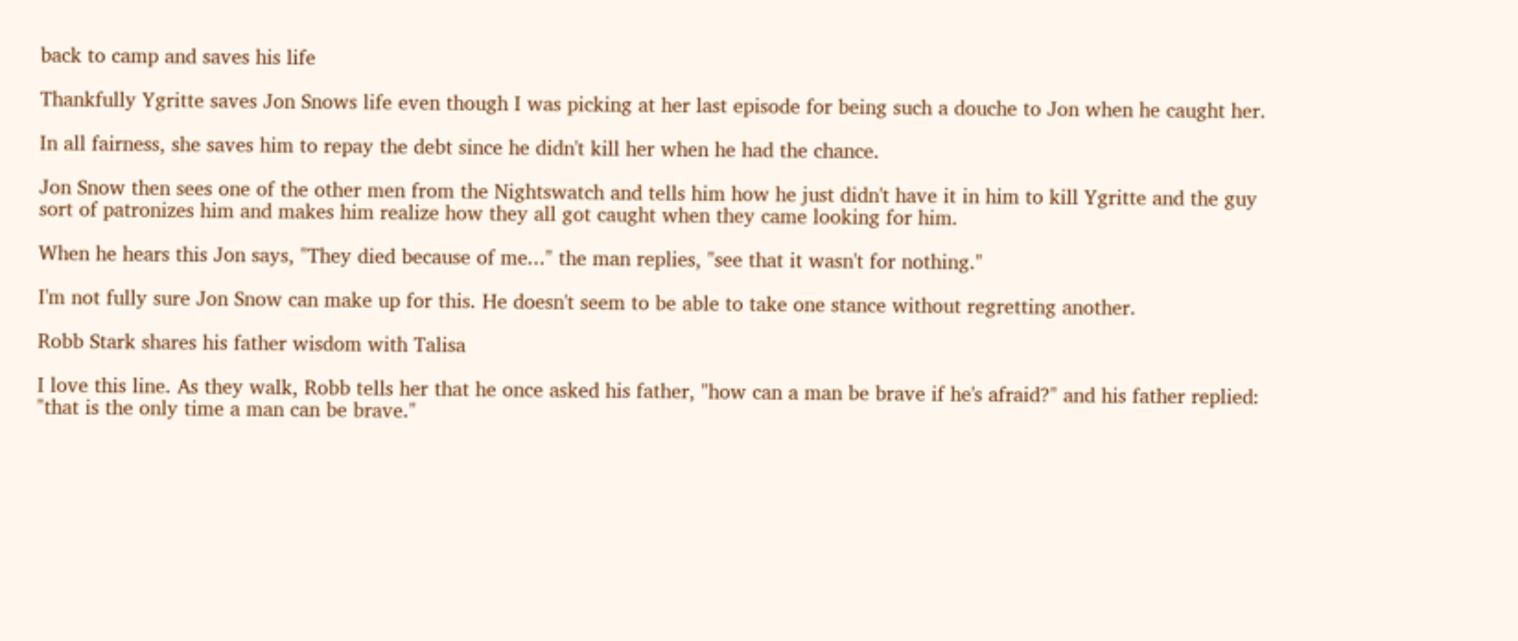back to camp and saves his life

Thankfully Ygritte saves Jon Snows life even though I was picking at her last episode for being such a douche to Jon when he caught her.

In all fairness, she saves him to repay the debt since he didn't kill her when he had the chance.

Jon Snow then sees one of the other men from the Nightswatch and tells him how he just didn't have it in him to kill Ygritte and the guy sort of patronizes him and makes him realize how they all got caught when they came looking for him.

When he hears this Jon says, "They died because of me..." the man replies, "see that it wasn't for nothing."

I'm not fully sure Jon Snow can make up for this. He doesn't seem to be able to take one stance without regretting another.

Robb Stark shares his father wisdom with Talisa

I love this line. As they walk, Robb tells her that he once asked his father, "how can a man be brave if he's afraid?" and his father replied: "that is the only time a man can be brave."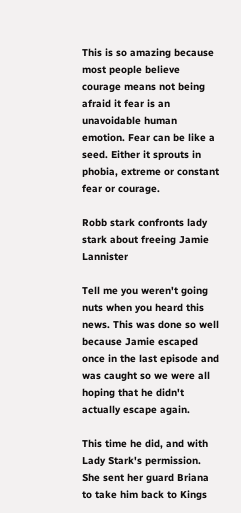This is so amazing because most people believe courage means not being afraid it fear is an unavoidable human emotion. Fear can be like a seed. Either it sprouts in phobia, extreme or constant fear or courage.

Robb stark confronts lady stark about freeing Jamie Lannister

Tell me you weren't going nuts when you heard this news. This was done so well because Jamie escaped once in the last episode and was caught so we were all hoping that he didn't actually escape again.

This time he did, and with Lady Stark's permission. She sent her guard Briana to take him back to Kings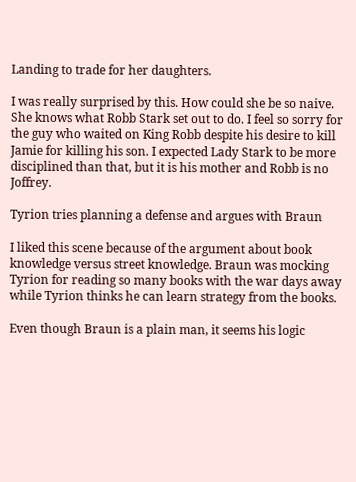Landing to trade for her daughters.

I was really surprised by this. How could she be so naive. She knows what Robb Stark set out to do. I feel so sorry for the guy who waited on King Robb despite his desire to kill Jamie for killing his son. I expected Lady Stark to be more disciplined than that, but it is his mother and Robb is no Joffrey.

Tyrion tries planning a defense and argues with Braun

I liked this scene because of the argument about book knowledge versus street knowledge. Braun was mocking Tyrion for reading so many books with the war days away while Tyrion thinks he can learn strategy from the books.

Even though Braun is a plain man, it seems his logic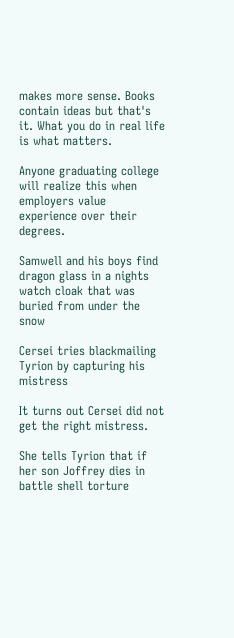makes more sense. Books contain ideas but that's it. What you do in real life is what matters.

Anyone graduating college will realize this when employers value experience over their degrees.

Samwell and his boys find dragon glass in a nights watch cloak that was buried from under the snow

Cersei tries blackmailing Tyrion by capturing his mistress

It turns out Cersei did not get the right mistress.

She tells Tyrion that if her son Joffrey dies in battle shell torture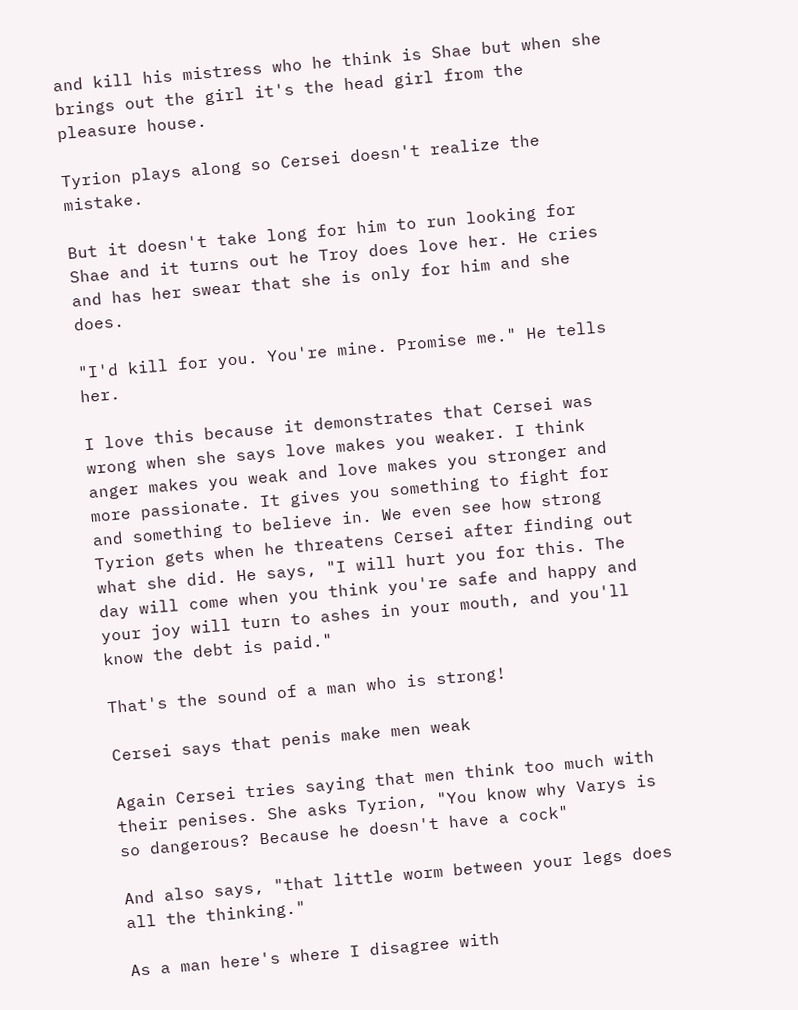and kill his mistress who he think is Shae but when she brings out the girl it's the head girl from the pleasure house.

Tyrion plays along so Cersei doesn't realize the mistake.

But it doesn't take long for him to run looking for Shae and it turns out he Troy does love her. He cries and has her swear that she is only for him and she does.

"I'd kill for you. You're mine. Promise me." He tells her.

I love this because it demonstrates that Cersei was wrong when she says love makes you weaker. I think anger makes you weak and love makes you stronger and more passionate. It gives you something to fight for and something to believe in. We even see how strong Tyrion gets when he threatens Cersei after finding out what she did. He says, "I will hurt you for this. The day will come when you think you're safe and happy and your joy will turn to ashes in your mouth, and you'll know the debt is paid."

That's the sound of a man who is strong!

Cersei says that penis make men weak

Again Cersei tries saying that men think too much with their penises. She asks Tyrion, "You know why Varys is so dangerous? Because he doesn't have a cock"

And also says, "that little worm between your legs does all the thinking."

As a man here's where I disagree with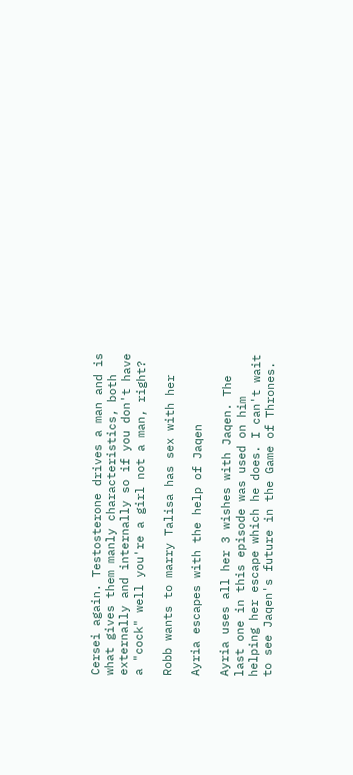Cersei again. Testosterone drives a man and is what gives them manly characteristics, both externally and internally so if you don't have a "cock" well you're a girl not a man, right?

Robb wants to marry Talisa has sex with her

Ayria escapes with the help of Jaqen

Ayria uses all her 3 wishes with Jaqen. The last one in this episode was used on him helping her escape which he does. I can't wait to see Jaqen's future in the Game of Thrones.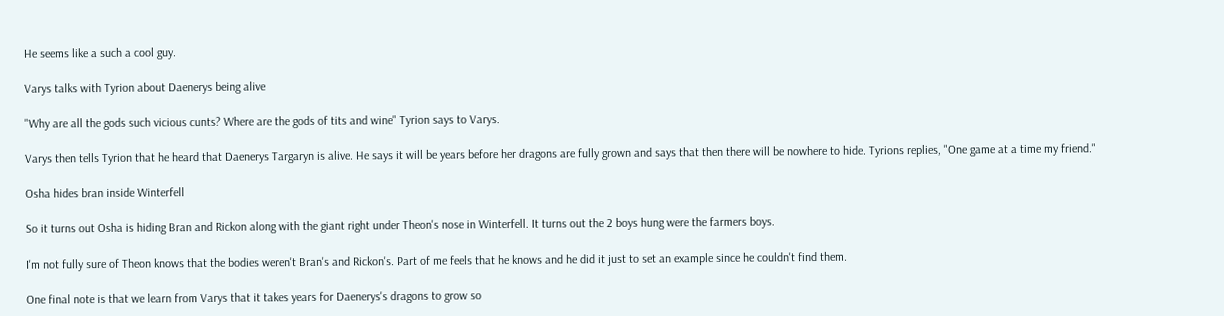He seems like a such a cool guy.

Varys talks with Tyrion about Daenerys being alive

"Why are all the gods such vicious cunts? Where are the gods of tits and wine" Tyrion says to Varys.

Varys then tells Tyrion that he heard that Daenerys Targaryn is alive. He says it will be years before her dragons are fully grown and says that then there will be nowhere to hide. Tyrions replies, "One game at a time my friend."

Osha hides bran inside Winterfell

So it turns out Osha is hiding Bran and Rickon along with the giant right under Theon's nose in Winterfell. It turns out the 2 boys hung were the farmers boys.

I'm not fully sure of Theon knows that the bodies weren't Bran's and Rickon's. Part of me feels that he knows and he did it just to set an example since he couldn't find them.

One final note is that we learn from Varys that it takes years for Daenerys's dragons to grow so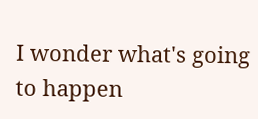I wonder what's going to happen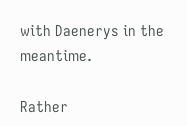with Daenerys in the meantime.

Rather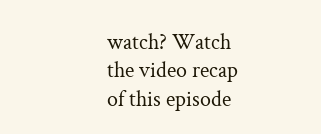watch? Watch the video recap of this episode